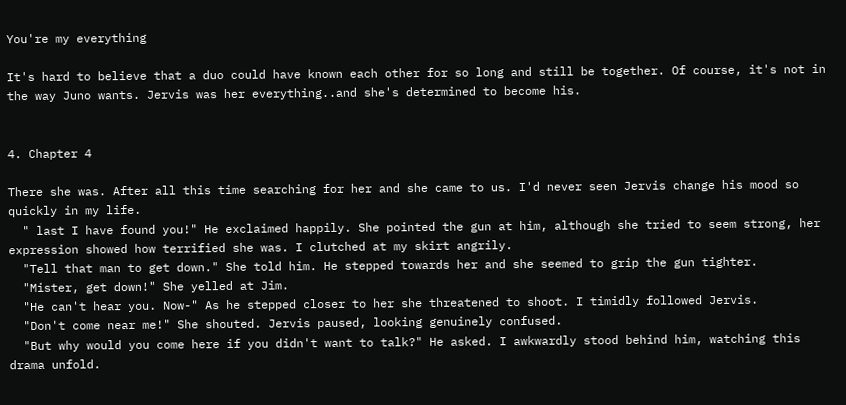You're my everything

It's hard to believe that a duo could have known each other for so long and still be together. Of course, it's not in the way Juno wants. Jervis was her everything..and she's determined to become his.


4. Chapter 4

There she was. After all this time searching for her and she came to us. I'd never seen Jervis change his mood so quickly in my life.
  " last I have found you!" He exclaimed happily. She pointed the gun at him, although she tried to seem strong, her expression showed how terrified she was. I clutched at my skirt angrily.
  "Tell that man to get down." She told him. He stepped towards her and she seemed to grip the gun tighter.
  "Mister, get down!" She yelled at Jim.
  "He can't hear you. Now-" As he stepped closer to her she threatened to shoot. I timidly followed Jervis.
  "Don't come near me!" She shouted. Jervis paused, looking genuinely confused.
  "But why would you come here if you didn't want to talk?" He asked. I awkwardly stood behind him, watching this drama unfold.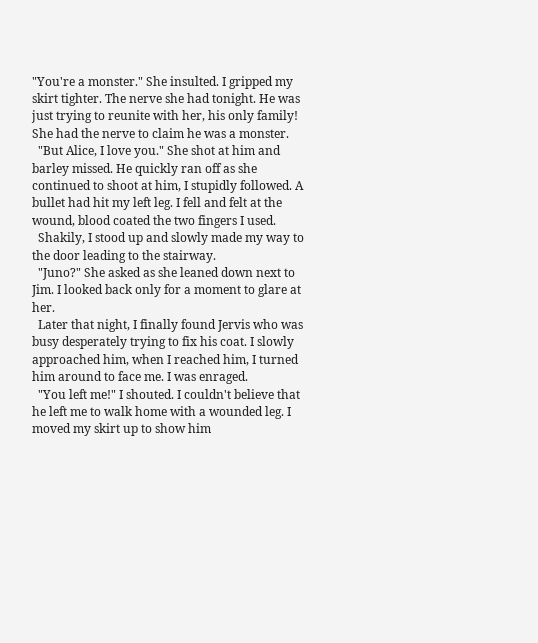"You're a monster." She insulted. I gripped my skirt tighter. The nerve she had tonight. He was just trying to reunite with her, his only family! She had the nerve to claim he was a monster.
  "But Alice, I love you." She shot at him and barley missed. He quickly ran off as she continued to shoot at him, I stupidly followed. A bullet had hit my left leg. I fell and felt at the wound, blood coated the two fingers I used.
  Shakily, I stood up and slowly made my way to the door leading to the stairway.
  "Juno?" She asked as she leaned down next to Jim. I looked back only for a moment to glare at her.
  Later that night, I finally found Jervis who was busy desperately trying to fix his coat. I slowly approached him, when I reached him, I turned him around to face me. I was enraged.
  "You left me!" I shouted. I couldn't believe that he left me to walk home with a wounded leg. I moved my skirt up to show him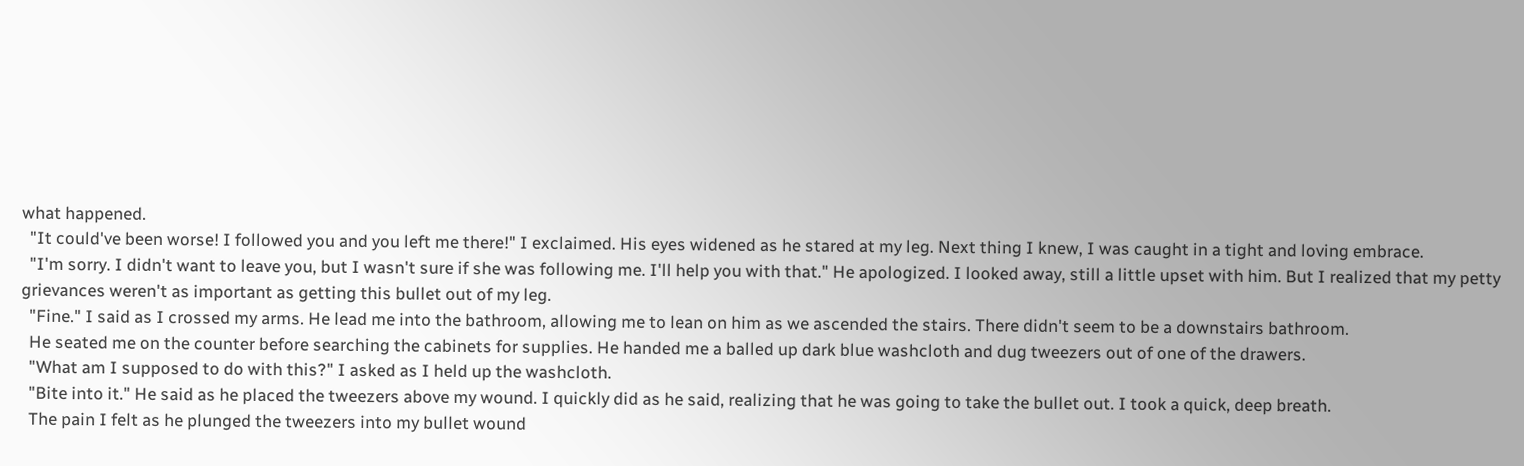what happened.
  "It could've been worse! I followed you and you left me there!" I exclaimed. His eyes widened as he stared at my leg. Next thing I knew, I was caught in a tight and loving embrace.
  "I'm sorry. I didn't want to leave you, but I wasn't sure if she was following me. I'll help you with that." He apologized. I looked away, still a little upset with him. But I realized that my petty grievances weren't as important as getting this bullet out of my leg.
  "Fine." I said as I crossed my arms. He lead me into the bathroom, allowing me to lean on him as we ascended the stairs. There didn't seem to be a downstairs bathroom.
  He seated me on the counter before searching the cabinets for supplies. He handed me a balled up dark blue washcloth and dug tweezers out of one of the drawers.
  "What am I supposed to do with this?" I asked as I held up the washcloth.
  "Bite into it." He said as he placed the tweezers above my wound. I quickly did as he said, realizing that he was going to take the bullet out. I took a quick, deep breath.
  The pain I felt as he plunged the tweezers into my bullet wound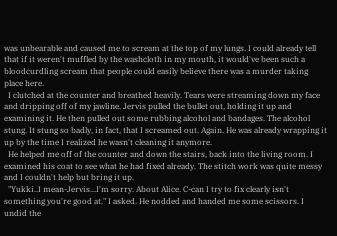was unbearable and caused me to scream at the top of my lungs. I could already tell that if it weren't muffled by the washcloth in my mouth, it would've been such a bloodcurdling scream that people could easily believe there was a murder taking place here.
  I clutched at the counter and breathed heavily. Tears were streaming down my face and dripping off of my jawline. Jervis pulled the bullet out, holding it up and examining it. He then pulled out some rubbing alcohol and bandages. The alcohol stung. It stung so badly, in fact, that I screamed out. Again. He was already wrapping it up by the time I realized he wasn't cleaning it anymore.
  He helped me off of the counter and down the stairs, back into the living room. I examined his coat to see what he had fixed already. The stitch work was quite messy and I couldn't help but bring it up.
  "Yukki..I mean-Jervis...I'm sorry. About Alice. C-can I try to fix clearly isn't something you're good at." I asked. He nodded and handed me some scissors. I undid the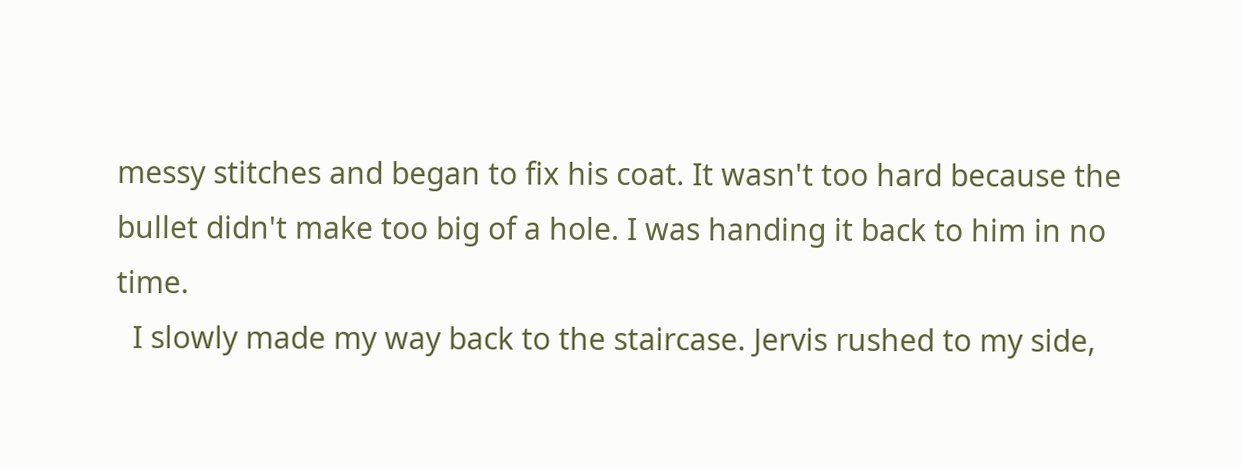messy stitches and began to fix his coat. It wasn't too hard because the bullet didn't make too big of a hole. I was handing it back to him in no time.
  I slowly made my way back to the staircase. Jervis rushed to my side,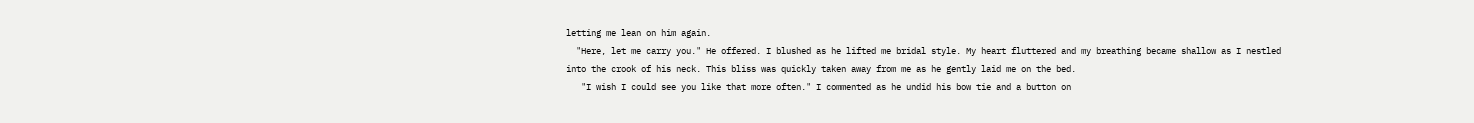letting me lean on him again.
  "Here, let me carry you." He offered. I blushed as he lifted me bridal style. My heart fluttered and my breathing became shallow as I nestled into the crook of his neck. This bliss was quickly taken away from me as he gently laid me on the bed.
   "I wish I could see you like that more often." I commented as he undid his bow tie and a button on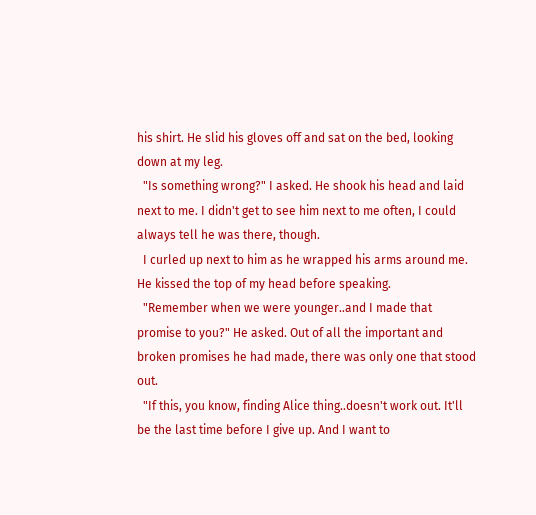his shirt. He slid his gloves off and sat on the bed, looking down at my leg.
  "Is something wrong?" I asked. He shook his head and laid next to me. I didn't get to see him next to me often, I could always tell he was there, though.
  I curled up next to him as he wrapped his arms around me. He kissed the top of my head before speaking.
  "Remember when we were younger..and I made that promise to you?" He asked. Out of all the important and broken promises he had made, there was only one that stood out.
  "If this, you know, finding Alice thing..doesn't work out. It'll be the last time before I give up. And I want to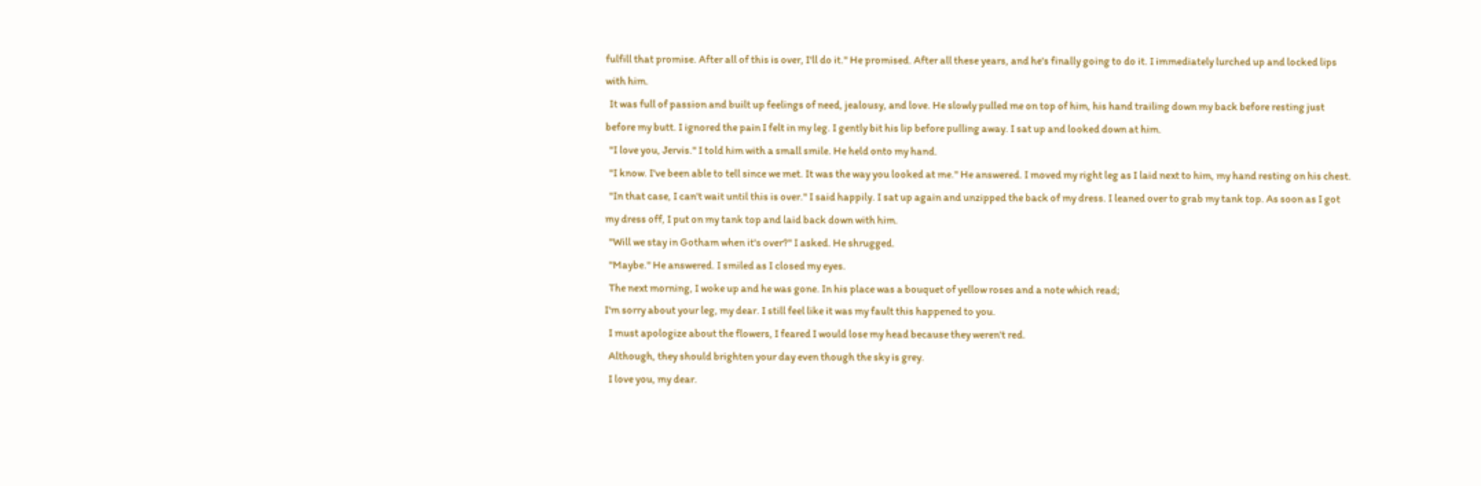fulfill that promise. After all of this is over, I'll do it." He promised. After all these years, and he's finally going to do it. I immediately lurched up and locked lips with him.
  It was full of passion and built up feelings of need, jealousy, and love. He slowly pulled me on top of him, his hand trailing down my back before resting just before my butt. I ignored the pain I felt in my leg. I gently bit his lip before pulling away. I sat up and looked down at him.
  "I love you, Jervis." I told him with a small smile. He held onto my hand.
  "I know. I've been able to tell since we met. It was the way you looked at me." He answered. I moved my right leg as I laid next to him, my hand resting on his chest.
  "In that case, I can't wait until this is over." I said happily. I sat up again and unzipped the back of my dress. I leaned over to grab my tank top. As soon as I got my dress off, I put on my tank top and laid back down with him.
  "Will we stay in Gotham when it's over?" I asked. He shrugged.
  "Maybe." He answered. I smiled as I closed my eyes.
  The next morning, I woke up and he was gone. In his place was a bouquet of yellow roses and a note which read;
I'm sorry about your leg, my dear. I still feel like it was my fault this happened to you.
  I must apologize about the flowers, I feared I would lose my head because they weren't red.
  Although, they should brighten your day even though the sky is grey.
  I love you, my dear.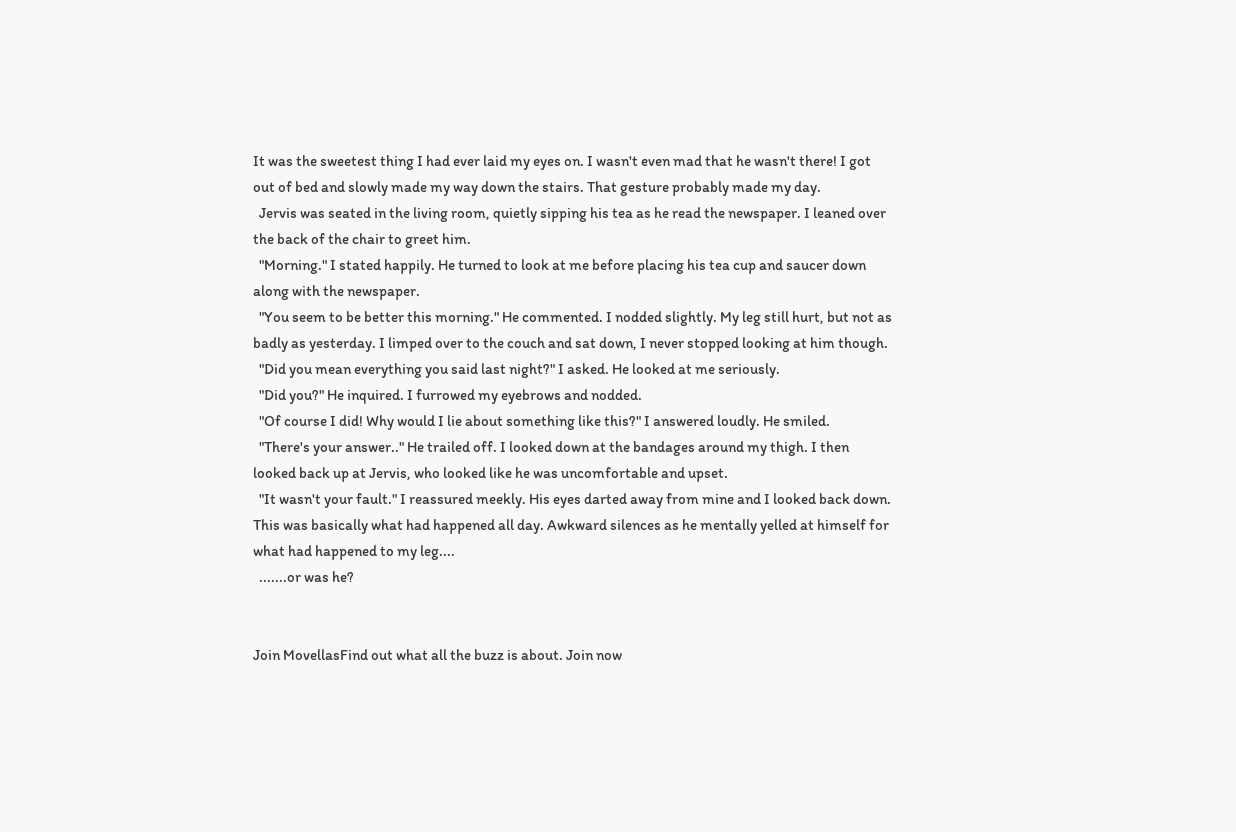It was the sweetest thing I had ever laid my eyes on. I wasn't even mad that he wasn't there! I got out of bed and slowly made my way down the stairs. That gesture probably made my day.
  Jervis was seated in the living room, quietly sipping his tea as he read the newspaper. I leaned over the back of the chair to greet him.
  "Morning." I stated happily. He turned to look at me before placing his tea cup and saucer down along with the newspaper.
  "You seem to be better this morning." He commented. I nodded slightly. My leg still hurt, but not as badly as yesterday. I limped over to the couch and sat down, I never stopped looking at him though.
  "Did you mean everything you said last night?" I asked. He looked at me seriously.
  "Did you?" He inquired. I furrowed my eyebrows and nodded.
  "Of course I did! Why would I lie about something like this?" I answered loudly. He smiled.
  "There's your answer.." He trailed off. I looked down at the bandages around my thigh. I then looked back up at Jervis, who looked like he was uncomfortable and upset.
  "It wasn't your fault." I reassured meekly. His eyes darted away from mine and I looked back down. This was basically what had happened all day. Awkward silences as he mentally yelled at himself for what had happened to my leg....
  .......or was he?


Join MovellasFind out what all the buzz is about. Join now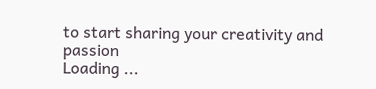to start sharing your creativity and passion
Loading ...